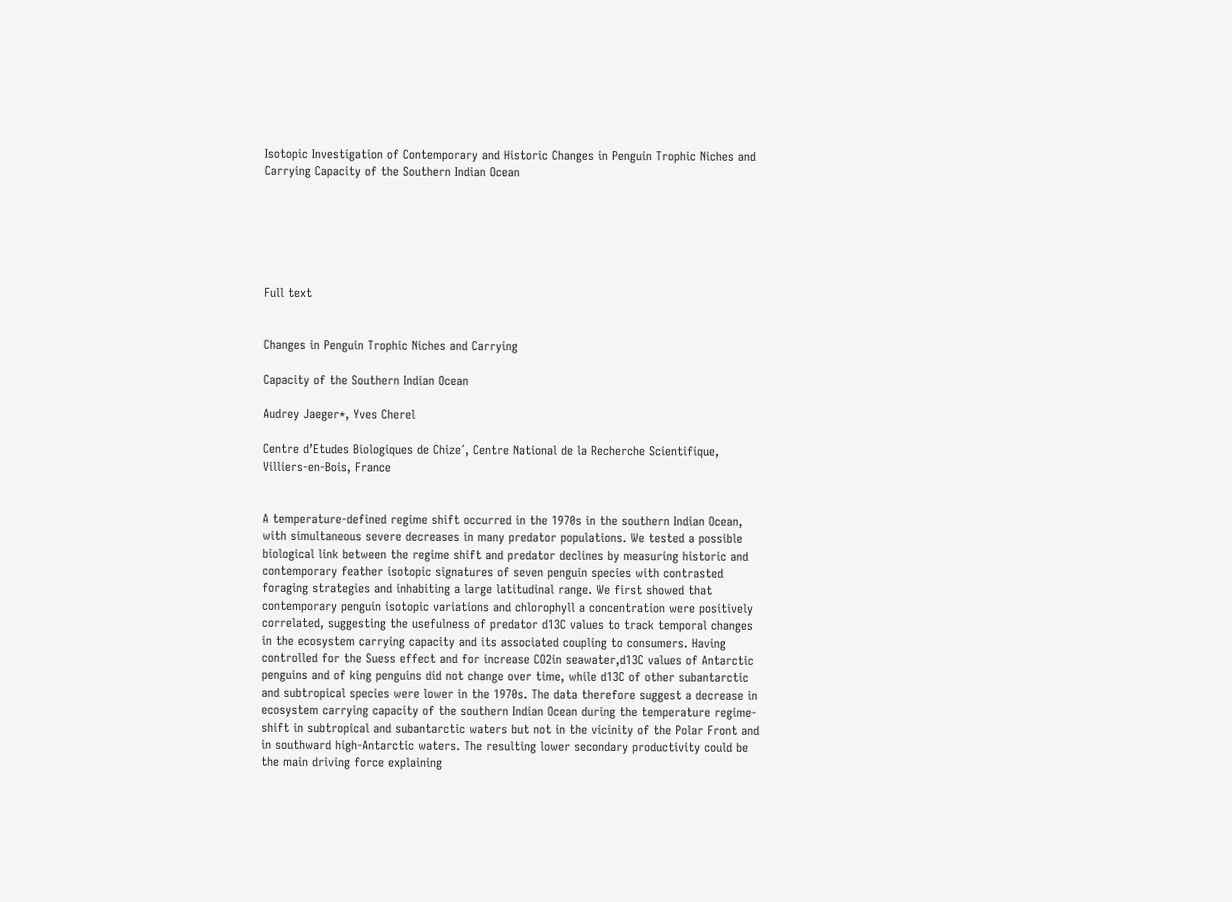Isotopic Investigation of Contemporary and Historic Changes in Penguin Trophic Niches and Carrying Capacity of the Southern Indian Ocean






Full text


Changes in Penguin Trophic Niches and Carrying

Capacity of the Southern Indian Ocean

Audrey Jaeger*, Yves Cherel

Centre d’Etudes Biologiques de Chize´, Centre National de la Recherche Scientifique, Villiers-en-Bois, France


A temperature-defined regime shift occurred in the 1970s in the southern Indian Ocean, with simultaneous severe decreases in many predator populations. We tested a possible biological link between the regime shift and predator declines by measuring historic and contemporary feather isotopic signatures of seven penguin species with contrasted foraging strategies and inhabiting a large latitudinal range. We first showed that contemporary penguin isotopic variations and chlorophyll a concentration were positively correlated, suggesting the usefulness of predator d13C values to track temporal changes in the ecosystem carrying capacity and its associated coupling to consumers. Having controlled for the Suess effect and for increase CO2in seawater,d13C values of Antarctic penguins and of king penguins did not change over time, while d13C of other subantarctic and subtropical species were lower in the 1970s. The data therefore suggest a decrease in ecosystem carrying capacity of the southern Indian Ocean during the temperature regime-shift in subtropical and subantarctic waters but not in the vicinity of the Polar Front and in southward high-Antarctic waters. The resulting lower secondary productivity could be the main driving force explaining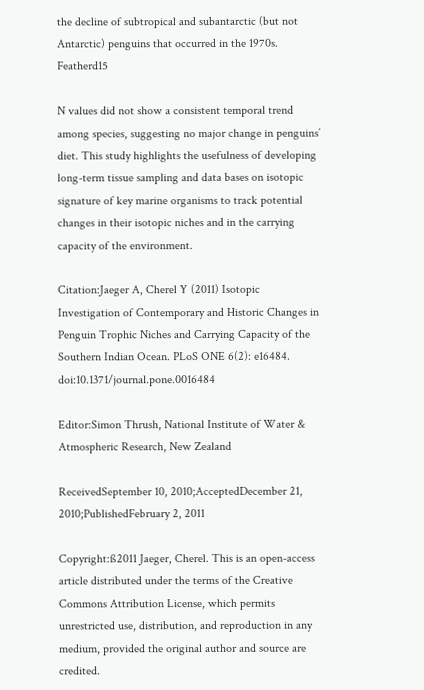the decline of subtropical and subantarctic (but not Antarctic) penguins that occurred in the 1970s. Featherd15

N values did not show a consistent temporal trend among species, suggesting no major change in penguins’ diet. This study highlights the usefulness of developing long-term tissue sampling and data bases on isotopic signature of key marine organisms to track potential changes in their isotopic niches and in the carrying capacity of the environment.

Citation:Jaeger A, Cherel Y (2011) Isotopic Investigation of Contemporary and Historic Changes in Penguin Trophic Niches and Carrying Capacity of the Southern Indian Ocean. PLoS ONE 6(2): e16484. doi:10.1371/journal.pone.0016484

Editor:Simon Thrush, National Institute of Water & Atmospheric Research, New Zealand

ReceivedSeptember 10, 2010;AcceptedDecember 21, 2010;PublishedFebruary 2, 2011

Copyright:ß2011 Jaeger, Cherel. This is an open-access article distributed under the terms of the Creative Commons Attribution License, which permits unrestricted use, distribution, and reproduction in any medium, provided the original author and source are credited.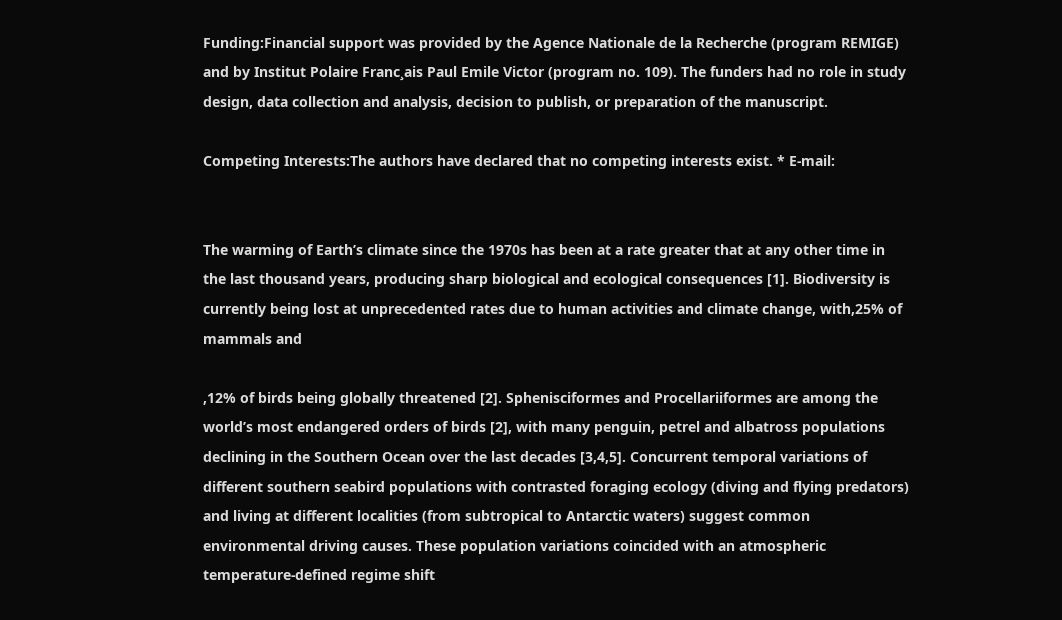Funding:Financial support was provided by the Agence Nationale de la Recherche (program REMIGE) and by Institut Polaire Franc¸ais Paul Emile Victor (program no. 109). The funders had no role in study design, data collection and analysis, decision to publish, or preparation of the manuscript.

Competing Interests:The authors have declared that no competing interests exist. * E-mail:


The warming of Earth’s climate since the 1970s has been at a rate greater that at any other time in the last thousand years, producing sharp biological and ecological consequences [1]. Biodiversity is currently being lost at unprecedented rates due to human activities and climate change, with,25% of mammals and

,12% of birds being globally threatened [2]. Sphenisciformes and Procellariiformes are among the world’s most endangered orders of birds [2], with many penguin, petrel and albatross populations declining in the Southern Ocean over the last decades [3,4,5]. Concurrent temporal variations of different southern seabird populations with contrasted foraging ecology (diving and flying predators) and living at different localities (from subtropical to Antarctic waters) suggest common environmental driving causes. These population variations coincided with an atmospheric temperature-defined regime shift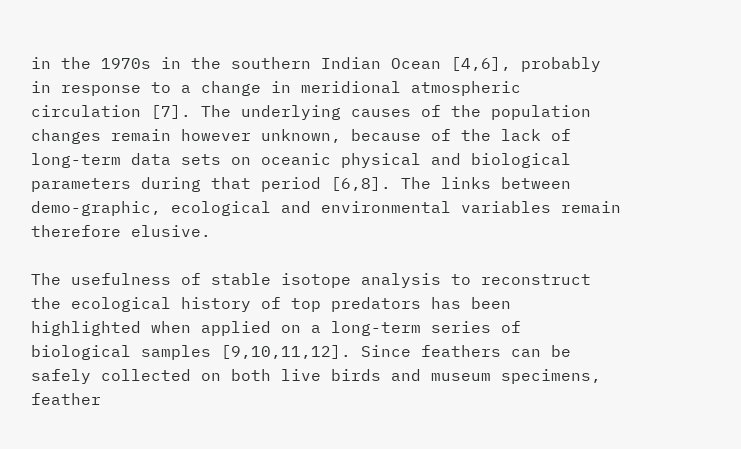in the 1970s in the southern Indian Ocean [4,6], probably in response to a change in meridional atmospheric circulation [7]. The underlying causes of the population changes remain however unknown, because of the lack of long-term data sets on oceanic physical and biological parameters during that period [6,8]. The links between demo-graphic, ecological and environmental variables remain therefore elusive.

The usefulness of stable isotope analysis to reconstruct the ecological history of top predators has been highlighted when applied on a long-term series of biological samples [9,10,11,12]. Since feathers can be safely collected on both live birds and museum specimens, feather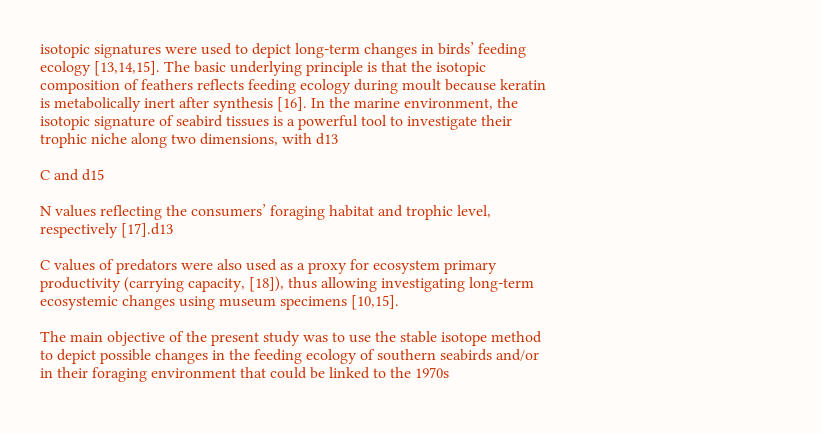isotopic signatures were used to depict long-term changes in birds’ feeding ecology [13,14,15]. The basic underlying principle is that the isotopic composition of feathers reflects feeding ecology during moult because keratin is metabolically inert after synthesis [16]. In the marine environment, the isotopic signature of seabird tissues is a powerful tool to investigate their trophic niche along two dimensions, with d13

C and d15

N values reflecting the consumers’ foraging habitat and trophic level, respectively [17].d13

C values of predators were also used as a proxy for ecosystem primary productivity (carrying capacity, [18]), thus allowing investigating long-term ecosystemic changes using museum specimens [10,15].

The main objective of the present study was to use the stable isotope method to depict possible changes in the feeding ecology of southern seabirds and/or in their foraging environment that could be linked to the 1970s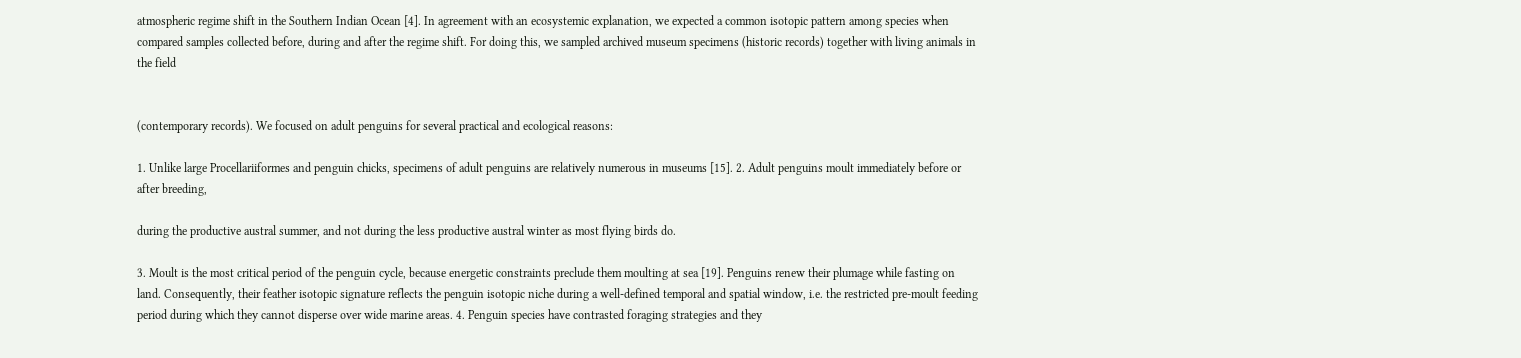atmospheric regime shift in the Southern Indian Ocean [4]. In agreement with an ecosystemic explanation, we expected a common isotopic pattern among species when compared samples collected before, during and after the regime shift. For doing this, we sampled archived museum specimens (historic records) together with living animals in the field


(contemporary records). We focused on adult penguins for several practical and ecological reasons:

1. Unlike large Procellariiformes and penguin chicks, specimens of adult penguins are relatively numerous in museums [15]. 2. Adult penguins moult immediately before or after breeding,

during the productive austral summer, and not during the less productive austral winter as most flying birds do.

3. Moult is the most critical period of the penguin cycle, because energetic constraints preclude them moulting at sea [19]. Penguins renew their plumage while fasting on land. Consequently, their feather isotopic signature reflects the penguin isotopic niche during a well-defined temporal and spatial window, i.e. the restricted pre-moult feeding period during which they cannot disperse over wide marine areas. 4. Penguin species have contrasted foraging strategies and they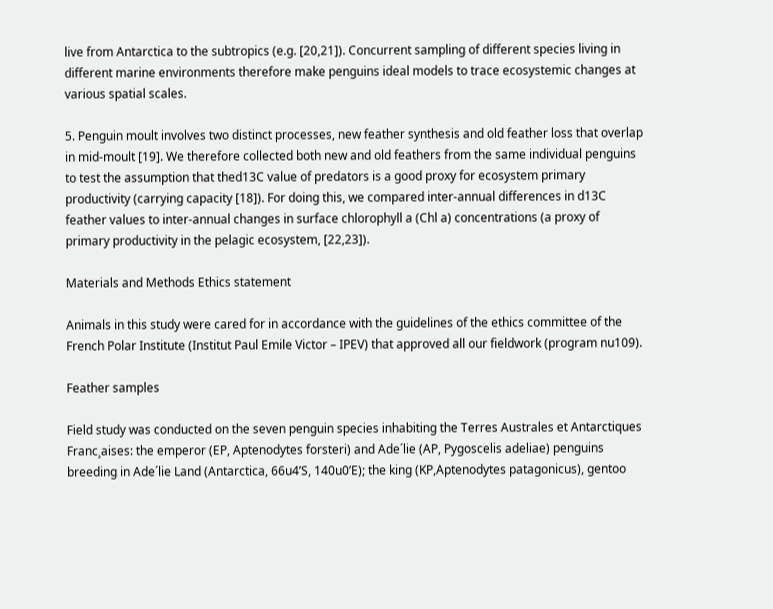live from Antarctica to the subtropics (e.g. [20,21]). Concurrent sampling of different species living in different marine environments therefore make penguins ideal models to trace ecosystemic changes at various spatial scales.

5. Penguin moult involves two distinct processes, new feather synthesis and old feather loss that overlap in mid-moult [19]. We therefore collected both new and old feathers from the same individual penguins to test the assumption that thed13C value of predators is a good proxy for ecosystem primary productivity (carrying capacity [18]). For doing this, we compared inter-annual differences in d13C feather values to inter-annual changes in surface chlorophyll a (Chl a) concentrations (a proxy of primary productivity in the pelagic ecosystem, [22,23]).

Materials and Methods Ethics statement

Animals in this study were cared for in accordance with the guidelines of the ethics committee of the French Polar Institute (Institut Paul Emile Victor – IPEV) that approved all our fieldwork (program nu109).

Feather samples

Field study was conducted on the seven penguin species inhabiting the Terres Australes et Antarctiques Franc¸aises: the emperor (EP, Aptenodytes forsteri) and Ade´lie (AP, Pygoscelis adeliae) penguins breeding in Ade´lie Land (Antarctica, 66u4’S, 140u0’E); the king (KP,Aptenodytes patagonicus), gentoo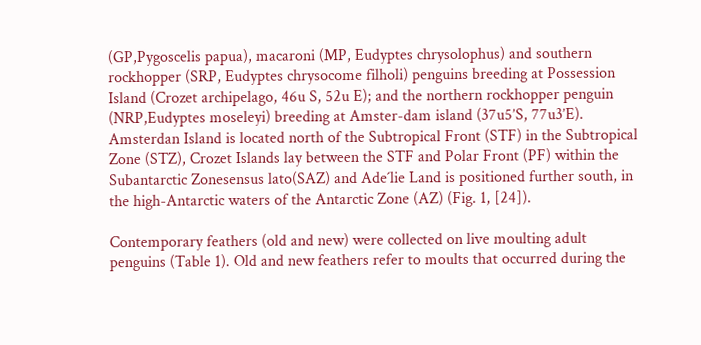(GP,Pygoscelis papua), macaroni (MP, Eudyptes chrysolophus) and southern rockhopper (SRP, Eudyptes chrysocome filholi) penguins breeding at Possession Island (Crozet archipelago, 46u S, 52u E); and the northern rockhopper penguin (NRP,Eudyptes moseleyi) breeding at Amster-dam island (37u5’S, 77u3’E). Amsterdan Island is located north of the Subtropical Front (STF) in the Subtropical Zone (STZ), Crozet Islands lay between the STF and Polar Front (PF) within the Subantarctic Zonesensus lato(SAZ) and Ade´lie Land is positioned further south, in the high-Antarctic waters of the Antarctic Zone (AZ) (Fig. 1, [24]).

Contemporary feathers (old and new) were collected on live moulting adult penguins (Table 1). Old and new feathers refer to moults that occurred during the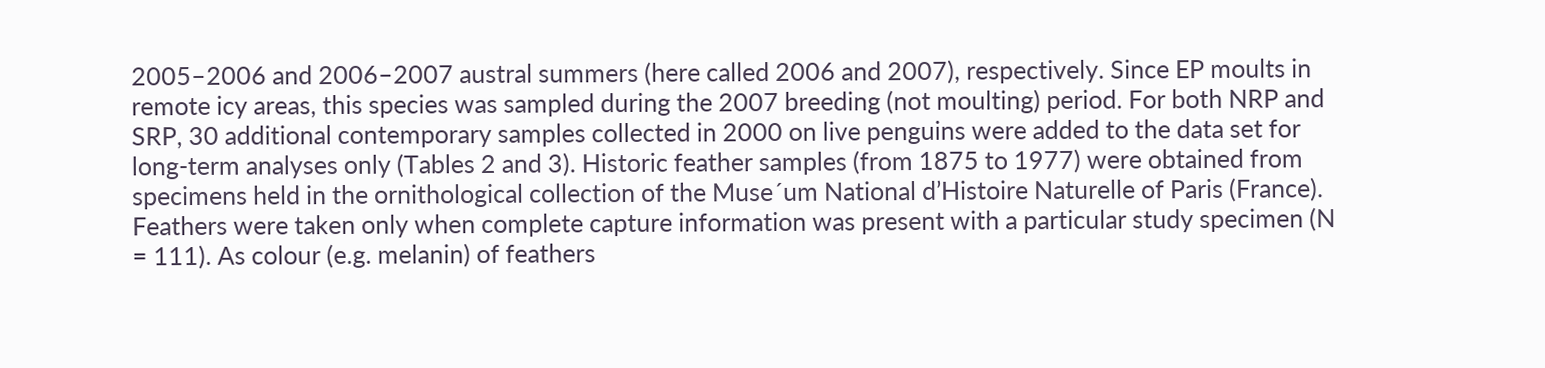2005–2006 and 2006–2007 austral summers (here called 2006 and 2007), respectively. Since EP moults in remote icy areas, this species was sampled during the 2007 breeding (not moulting) period. For both NRP and SRP, 30 additional contemporary samples collected in 2000 on live penguins were added to the data set for long-term analyses only (Tables 2 and 3). Historic feather samples (from 1875 to 1977) were obtained from specimens held in the ornithological collection of the Muse´um National d’Histoire Naturelle of Paris (France). Feathers were taken only when complete capture information was present with a particular study specimen (N = 111). As colour (e.g. melanin) of feathers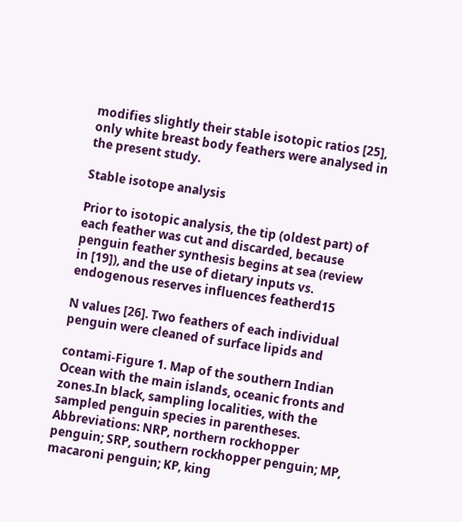modifies slightly their stable isotopic ratios [25], only white breast body feathers were analysed in the present study.

Stable isotope analysis

Prior to isotopic analysis, the tip (oldest part) of each feather was cut and discarded, because penguin feather synthesis begins at sea (review in [19]), and the use of dietary inputs vs. endogenous reserves influences featherd15

N values [26]. Two feathers of each individual penguin were cleaned of surface lipids and

contami-Figure 1. Map of the southern Indian Ocean with the main islands, oceanic fronts and zones.In black, sampling localities, with the sampled penguin species in parentheses. Abbreviations: NRP, northern rockhopper penguin; SRP, southern rockhopper penguin; MP, macaroni penguin; KP, king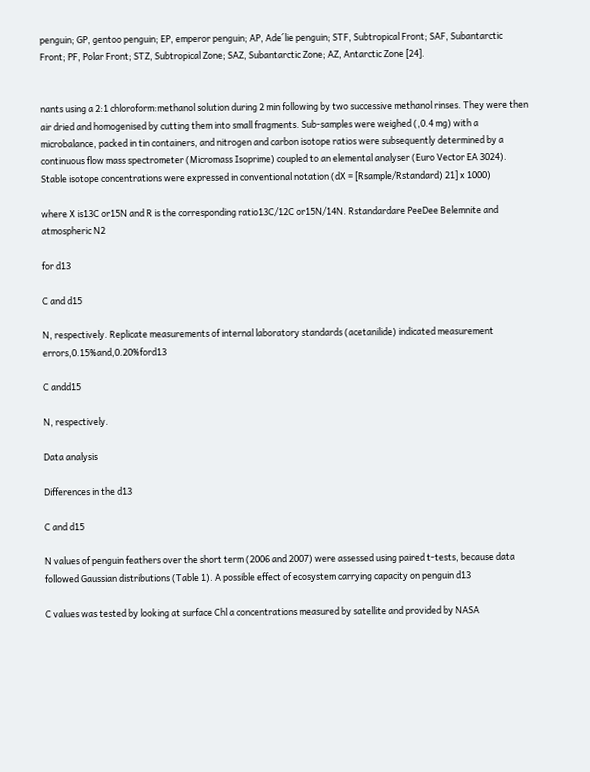penguin; GP, gentoo penguin; EP, emperor penguin; AP, Ade´lie penguin; STF, Subtropical Front; SAF, Subantarctic Front; PF, Polar Front; STZ, Subtropical Zone; SAZ, Subantarctic Zone; AZ, Antarctic Zone [24].


nants using a 2:1 chloroform:methanol solution during 2 min following by two successive methanol rinses. They were then air dried and homogenised by cutting them into small fragments. Sub-samples were weighed (,0.4 mg) with a microbalance, packed in tin containers, and nitrogen and carbon isotope ratios were subsequently determined by a continuous flow mass spectrometer (Micromass Isoprime) coupled to an elemental analyser (Euro Vector EA 3024). Stable isotope concentrations were expressed in conventional notation (dX = [Rsample/Rstandard) 21] x 1000)

where X is13C or15N and R is the corresponding ratio13C/12C or15N/14N. Rstandardare PeeDee Belemnite and atmospheric N2

for d13

C and d15

N, respectively. Replicate measurements of internal laboratory standards (acetanilide) indicated measurement errors,0.15%and,0.20%ford13

C andd15

N, respectively.

Data analysis

Differences in the d13

C and d15

N values of penguin feathers over the short term (2006 and 2007) were assessed using paired t-tests, because data followed Gaussian distributions (Table 1). A possible effect of ecosystem carrying capacity on penguin d13

C values was tested by looking at surface Chl a concentrations measured by satellite and provided by NASA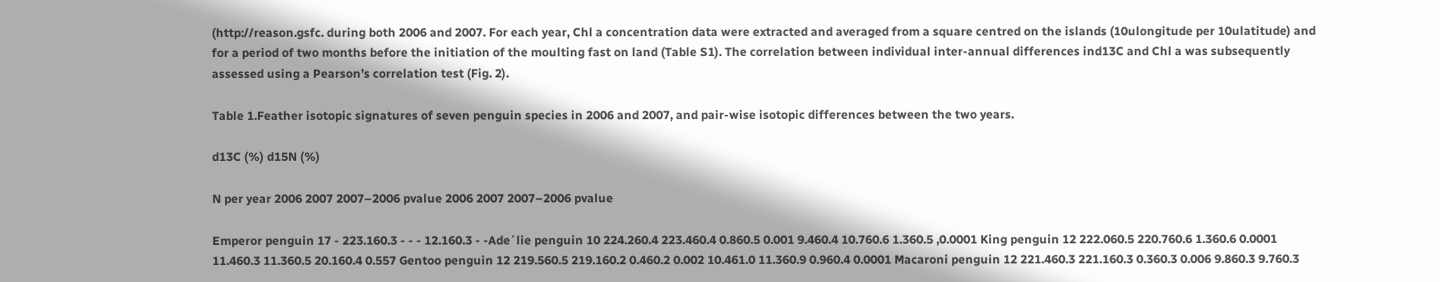(http://reason.gsfc. during both 2006 and 2007. For each year, Chl a concentration data were extracted and averaged from a square centred on the islands (10ulongitude per 10ulatitude) and for a period of two months before the initiation of the moulting fast on land (Table S1). The correlation between individual inter-annual differences ind13C and Chl a was subsequently assessed using a Pearson’s correlation test (Fig. 2).

Table 1.Feather isotopic signatures of seven penguin species in 2006 and 2007, and pair-wise isotopic differences between the two years.

d13C (%) d15N (%)

N per year 2006 2007 2007–2006 pvalue 2006 2007 2007–2006 pvalue

Emperor penguin 17 - 223.160.3 - - - 12.160.3 - -Ade´lie penguin 10 224.260.4 223.460.4 0.860.5 0.001 9.460.4 10.760.6 1.360.5 ,0.0001 King penguin 12 222.060.5 220.760.6 1.360.6 0.0001 11.460.3 11.360.5 20.160.4 0.557 Gentoo penguin 12 219.560.5 219.160.2 0.460.2 0.002 10.461.0 11.360.9 0.960.4 0.0001 Macaroni penguin 12 221.460.3 221.160.3 0.360.3 0.006 9.860.3 9.760.3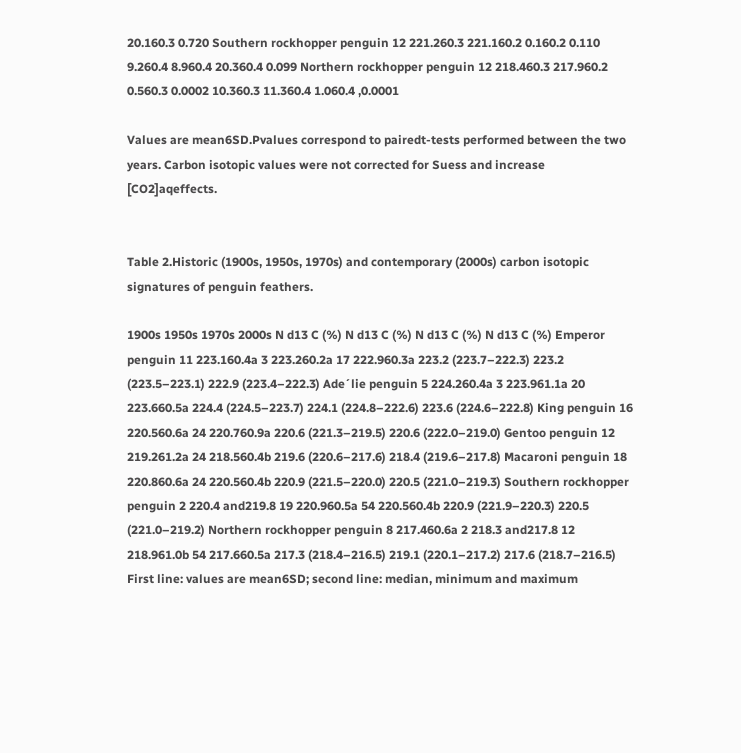20.160.3 0.720 Southern rockhopper penguin 12 221.260.3 221.160.2 0.160.2 0.110 9.260.4 8.960.4 20.360.4 0.099 Northern rockhopper penguin 12 218.460.3 217.960.2 0.560.3 0.0002 10.360.3 11.360.4 1.060.4 ,0.0001

Values are mean6SD.Pvalues correspond to pairedt-tests performed between the two years. Carbon isotopic values were not corrected for Suess and increase [CO2]aqeffects.


Table 2.Historic (1900s, 1950s, 1970s) and contemporary (2000s) carbon isotopic signatures of penguin feathers.

1900s 1950s 1970s 2000s N d13 C (%) N d13 C (%) N d13 C (%) N d13 C (%) Emperor penguin 11 223.160.4a 3 223.260.2a 17 222.960.3a 223.2 (223.7–222.3) 223.2 (223.5–223.1) 222.9 (223.4–222.3) Ade´lie penguin 5 224.260.4a 3 223.961.1a 20 223.660.5a 224.4 (224.5–223.7) 224.1 (224.8–222.6) 223.6 (224.6–222.8) King penguin 16 220.560.6a 24 220.760.9a 220.6 (221.3–219.5) 220.6 (222.0–219.0) Gentoo penguin 12 219.261.2a 24 218.560.4b 219.6 (220.6–217.6) 218.4 (219.6–217.8) Macaroni penguin 18 220.860.6a 24 220.560.4b 220.9 (221.5–220.0) 220.5 (221.0–219.3) Southern rockhopper penguin 2 220.4 and219.8 19 220.960.5a 54 220.560.4b 220.9 (221.9–220.3) 220.5 (221.0–219.2) Northern rockhopper penguin 8 217.460.6a 2 218.3 and217.8 12 218.961.0b 54 217.660.5a 217.3 (218.4–216.5) 219.1 (220.1–217.2) 217.6 (218.7–216.5) First line: values are mean6SD; second line: median, minimum and maximum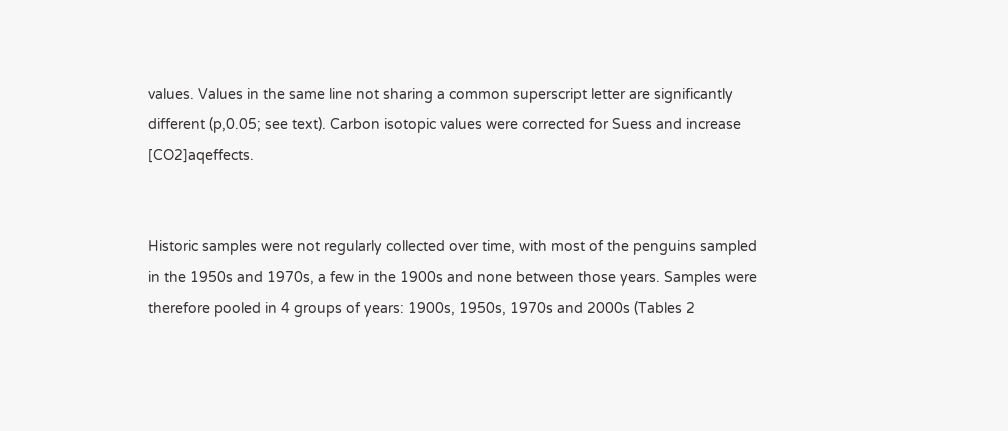values. Values in the same line not sharing a common superscript letter are significantly different (p,0.05; see text). Carbon isotopic values were corrected for Suess and increase [CO2]aqeffects.


Historic samples were not regularly collected over time, with most of the penguins sampled in the 1950s and 1970s, a few in the 1900s and none between those years. Samples were therefore pooled in 4 groups of years: 1900s, 1950s, 1970s and 2000s (Tables 2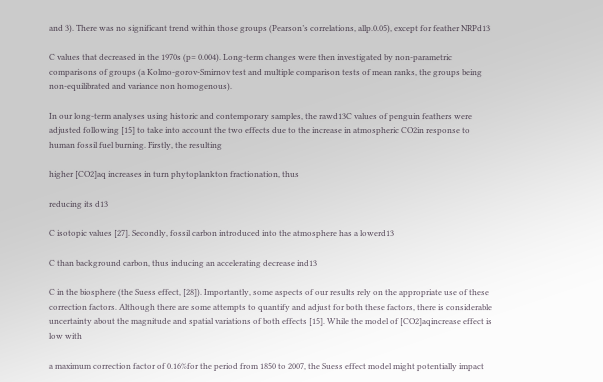and 3). There was no significant trend within those groups (Pearson’s correlations, allp.0.05), except for feather NRPd13

C values that decreased in the 1970s (p= 0.004). Long-term changes were then investigated by non-parametric comparisons of groups (a Kolmo-gorov-Smirnov test and multiple comparison tests of mean ranks, the groups being non-equilibrated and variance non homogenous).

In our long-term analyses using historic and contemporary samples, the rawd13C values of penguin feathers were adjusted following [15] to take into account the two effects due to the increase in atmospheric CO2in response to human fossil fuel burning. Firstly, the resulting

higher [CO2]aq increases in turn phytoplankton fractionation, thus

reducing its d13

C isotopic values [27]. Secondly, fossil carbon introduced into the atmosphere has a lowerd13

C than background carbon, thus inducing an accelerating decrease ind13

C in the biosphere (the Suess effect, [28]). Importantly, some aspects of our results rely on the appropriate use of these correction factors. Although there are some attempts to quantify and adjust for both these factors, there is considerable uncertainty about the magnitude and spatial variations of both effects [15]. While the model of [CO2]aqincrease effect is low with

a maximum correction factor of 0.16%for the period from 1850 to 2007, the Suess effect model might potentially impact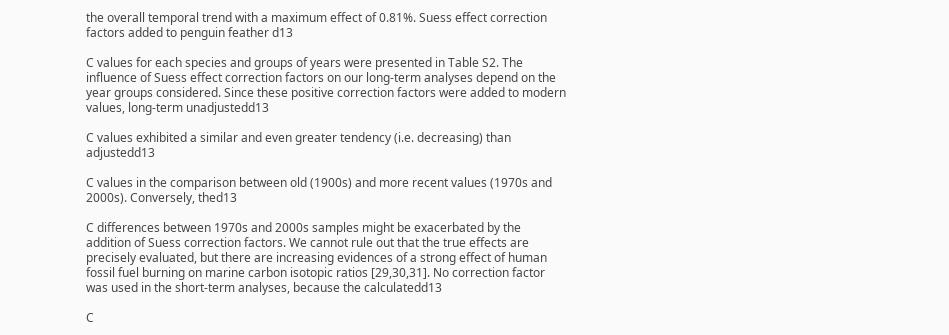the overall temporal trend with a maximum effect of 0.81%. Suess effect correction factors added to penguin feather d13

C values for each species and groups of years were presented in Table S2. The influence of Suess effect correction factors on our long-term analyses depend on the year groups considered. Since these positive correction factors were added to modern values, long-term unadjustedd13

C values exhibited a similar and even greater tendency (i.e. decreasing) than adjustedd13

C values in the comparison between old (1900s) and more recent values (1970s and 2000s). Conversely, thed13

C differences between 1970s and 2000s samples might be exacerbated by the addition of Suess correction factors. We cannot rule out that the true effects are precisely evaluated, but there are increasing evidences of a strong effect of human fossil fuel burning on marine carbon isotopic ratios [29,30,31]. No correction factor was used in the short-term analyses, because the calculatedd13

C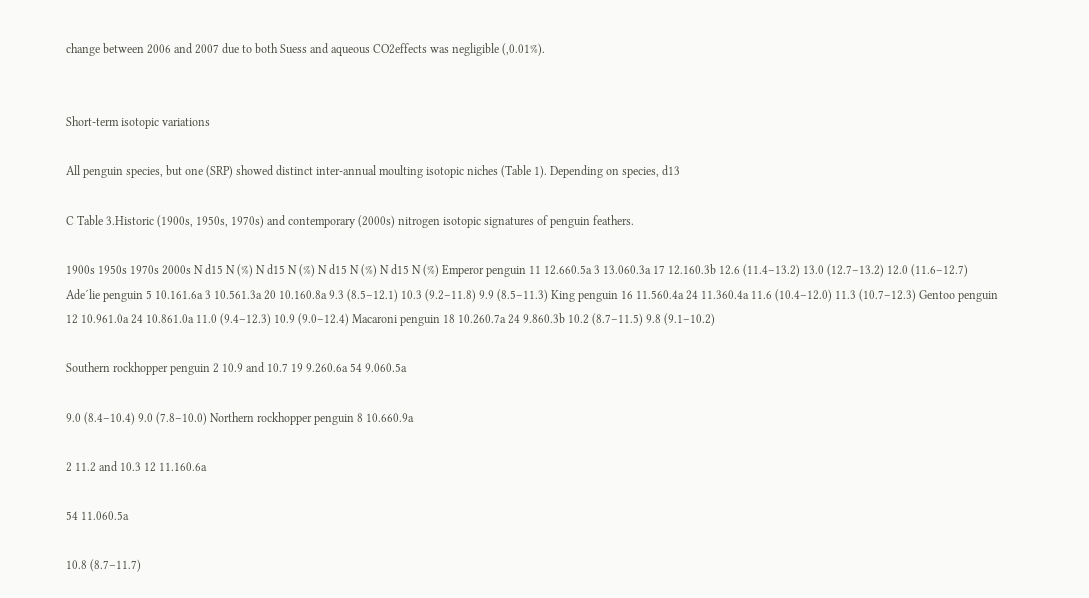change between 2006 and 2007 due to both Suess and aqueous CO2effects was negligible (,0.01%).


Short-term isotopic variations

All penguin species, but one (SRP) showed distinct inter-annual moulting isotopic niches (Table 1). Depending on species, d13

C Table 3.Historic (1900s, 1950s, 1970s) and contemporary (2000s) nitrogen isotopic signatures of penguin feathers.

1900s 1950s 1970s 2000s N d15 N (%) N d15 N (%) N d15 N (%) N d15 N (%) Emperor penguin 11 12.660.5a 3 13.060.3a 17 12.160.3b 12.6 (11.4–13.2) 13.0 (12.7–13.2) 12.0 (11.6–12.7) Ade´lie penguin 5 10.161.6a 3 10.561.3a 20 10.160.8a 9.3 (8.5–12.1) 10.3 (9.2–11.8) 9.9 (8.5–11.3) King penguin 16 11.560.4a 24 11.360.4a 11.6 (10.4–12.0) 11.3 (10.7–12.3) Gentoo penguin 12 10.961.0a 24 10.861.0a 11.0 (9.4–12.3) 10.9 (9.0–12.4) Macaroni penguin 18 10.260.7a 24 9.860.3b 10.2 (8.7–11.5) 9.8 (9.1–10.2)

Southern rockhopper penguin 2 10.9 and 10.7 19 9.260.6a 54 9.060.5a

9.0 (8.4–10.4) 9.0 (7.8–10.0) Northern rockhopper penguin 8 10.660.9a

2 11.2 and 10.3 12 11.160.6a

54 11.060.5a

10.8 (8.7–11.7)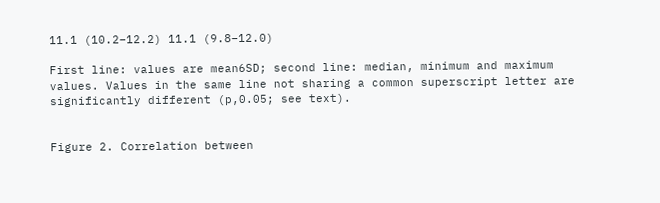11.1 (10.2–12.2) 11.1 (9.8–12.0)

First line: values are mean6SD; second line: median, minimum and maximum values. Values in the same line not sharing a common superscript letter are significantly different (p,0.05; see text).


Figure 2. Correlation between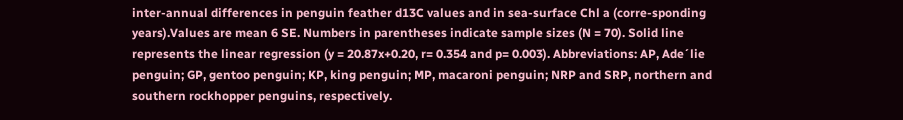inter-annual differences in penguin feather d13C values and in sea-surface Chl a (corre-sponding years).Values are mean 6 SE. Numbers in parentheses indicate sample sizes (N = 70). Solid line represents the linear regression (y = 20.87x+0.20, r= 0.354 and p= 0.003). Abbreviations: AP, Ade´lie penguin; GP, gentoo penguin; KP, king penguin; MP, macaroni penguin; NRP and SRP, northern and southern rockhopper penguins, respectively.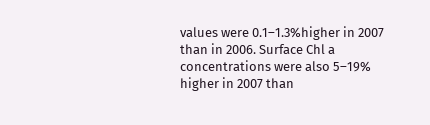values were 0.1–1.3%higher in 2007 than in 2006. Surface Chl a concentrations were also 5–19% higher in 2007 than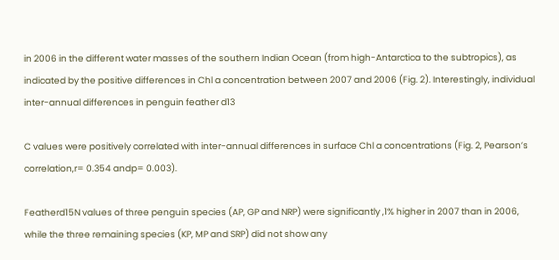in 2006 in the different water masses of the southern Indian Ocean (from high-Antarctica to the subtropics), as indicated by the positive differences in Chl a concentration between 2007 and 2006 (Fig. 2). Interestingly, individual inter-annual differences in penguin feather d13

C values were positively correlated with inter-annual differences in surface Chl a concentrations (Fig. 2, Pearson’s correlation,r= 0.354 andp= 0.003).

Featherd15N values of three penguin species (AP, GP and NRP) were significantly ,1% higher in 2007 than in 2006, while the three remaining species (KP, MP and SRP) did not show any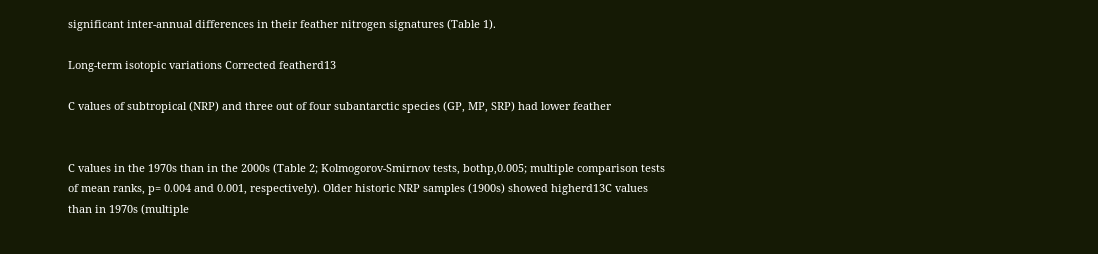significant inter-annual differences in their feather nitrogen signatures (Table 1).

Long-term isotopic variations Corrected featherd13

C values of subtropical (NRP) and three out of four subantarctic species (GP, MP, SRP) had lower feather


C values in the 1970s than in the 2000s (Table 2; Kolmogorov-Smirnov tests, bothp,0.005; multiple comparison tests of mean ranks, p= 0.004 and 0.001, respectively). Older historic NRP samples (1900s) showed higherd13C values than in 1970s (multiple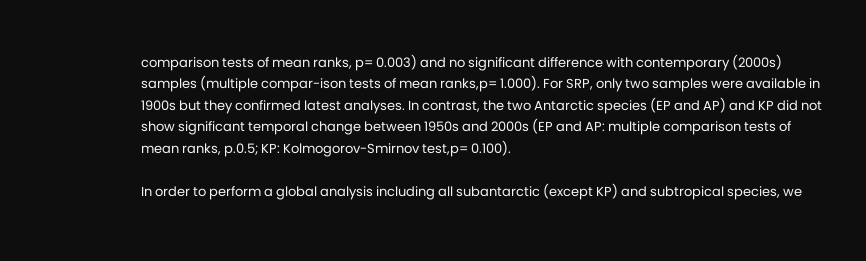comparison tests of mean ranks, p= 0.003) and no significant difference with contemporary (2000s) samples (multiple compar-ison tests of mean ranks,p= 1.000). For SRP, only two samples were available in 1900s but they confirmed latest analyses. In contrast, the two Antarctic species (EP and AP) and KP did not show significant temporal change between 1950s and 2000s (EP and AP: multiple comparison tests of mean ranks, p.0.5; KP: Kolmogorov-Smirnov test,p= 0.100).

In order to perform a global analysis including all subantarctic (except KP) and subtropical species, we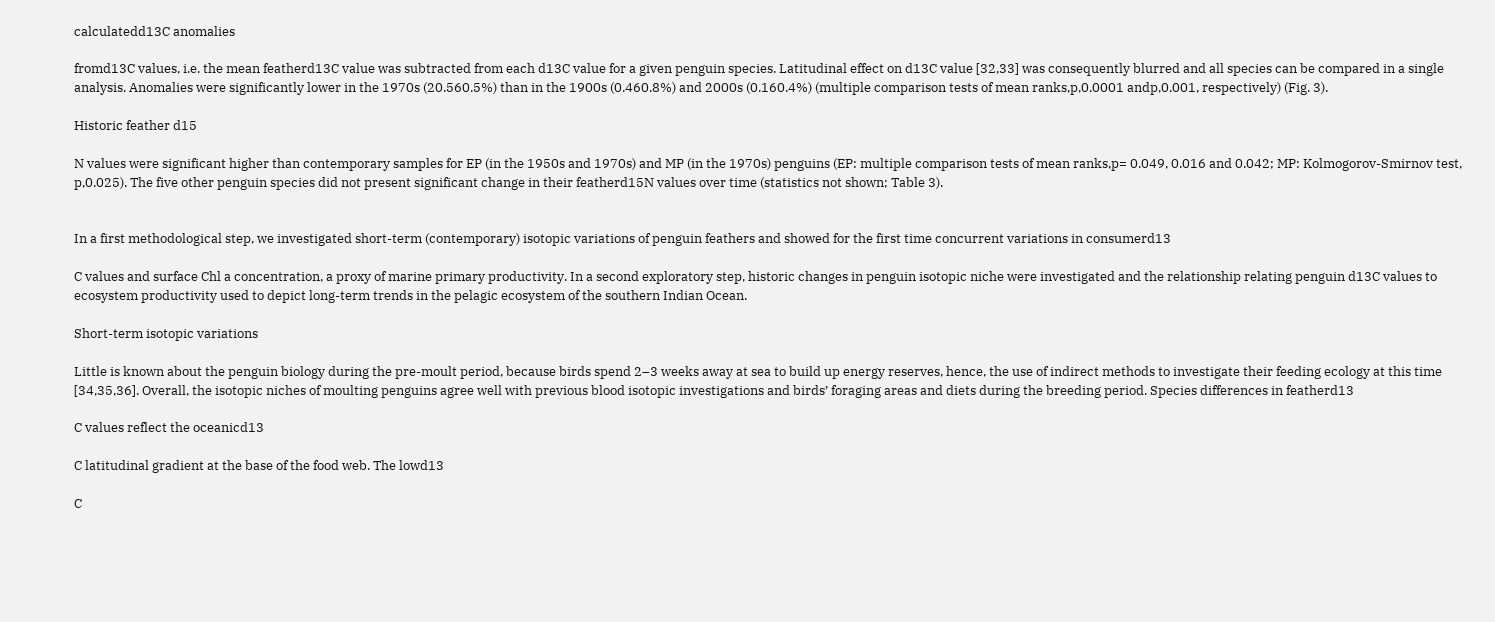calculatedd13C anomalies

fromd13C values, i.e. the mean featherd13C value was subtracted from each d13C value for a given penguin species. Latitudinal effect on d13C value [32,33] was consequently blurred and all species can be compared in a single analysis. Anomalies were significantly lower in the 1970s (20.560.5%) than in the 1900s (0.460.8%) and 2000s (0.160.4%) (multiple comparison tests of mean ranks,p,0.0001 andp,0.001, respectively) (Fig. 3).

Historic feather d15

N values were significant higher than contemporary samples for EP (in the 1950s and 1970s) and MP (in the 1970s) penguins (EP: multiple comparison tests of mean ranks,p= 0.049, 0.016 and 0.042; MP: Kolmogorov-Smirnov test, p,0.025). The five other penguin species did not present significant change in their featherd15N values over time (statistics not shown; Table 3).


In a first methodological step, we investigated short-term (contemporary) isotopic variations of penguin feathers and showed for the first time concurrent variations in consumerd13

C values and surface Chl a concentration, a proxy of marine primary productivity. In a second exploratory step, historic changes in penguin isotopic niche were investigated and the relationship relating penguin d13C values to ecosystem productivity used to depict long-term trends in the pelagic ecosystem of the southern Indian Ocean.

Short-term isotopic variations

Little is known about the penguin biology during the pre-moult period, because birds spend 2–3 weeks away at sea to build up energy reserves, hence, the use of indirect methods to investigate their feeding ecology at this time [34,35,36]. Overall, the isotopic niches of moulting penguins agree well with previous blood isotopic investigations and birds’ foraging areas and diets during the breeding period. Species differences in featherd13

C values reflect the oceanicd13

C latitudinal gradient at the base of the food web. The lowd13

C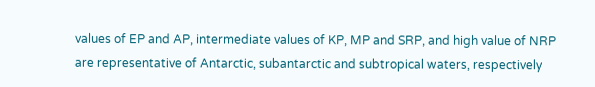values of EP and AP, intermediate values of KP, MP and SRP, and high value of NRP are representative of Antarctic, subantarctic and subtropical waters, respectively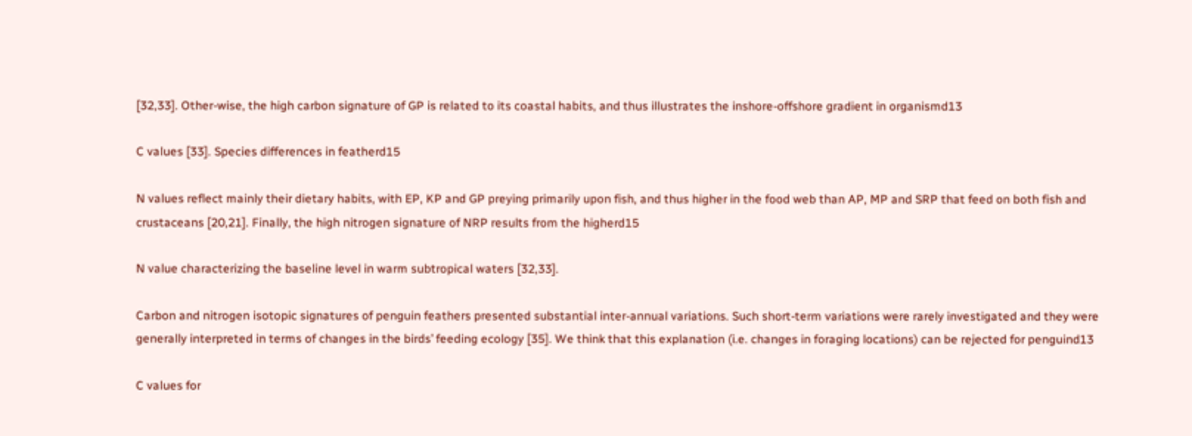[32,33]. Other-wise, the high carbon signature of GP is related to its coastal habits, and thus illustrates the inshore-offshore gradient in organismd13

C values [33]. Species differences in featherd15

N values reflect mainly their dietary habits, with EP, KP and GP preying primarily upon fish, and thus higher in the food web than AP, MP and SRP that feed on both fish and crustaceans [20,21]. Finally, the high nitrogen signature of NRP results from the higherd15

N value characterizing the baseline level in warm subtropical waters [32,33].

Carbon and nitrogen isotopic signatures of penguin feathers presented substantial inter-annual variations. Such short-term variations were rarely investigated and they were generally interpreted in terms of changes in the birds’ feeding ecology [35]. We think that this explanation (i.e. changes in foraging locations) can be rejected for penguind13

C values for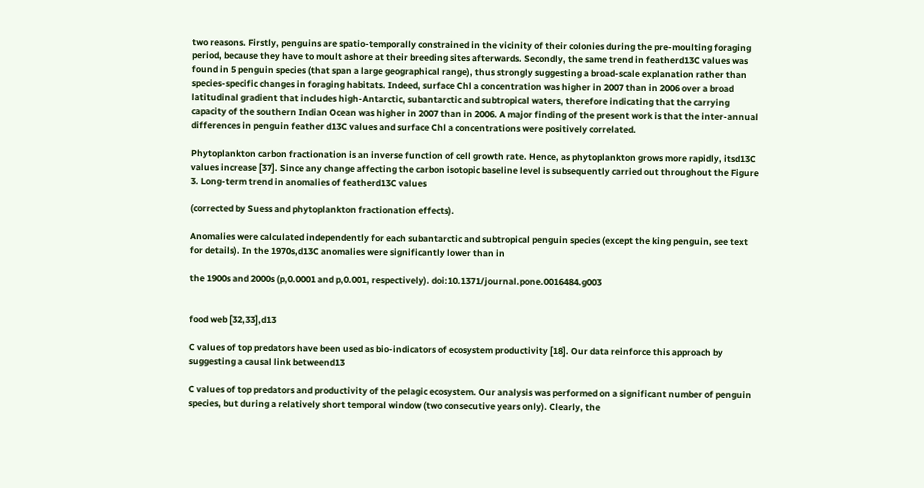two reasons. Firstly, penguins are spatio-temporally constrained in the vicinity of their colonies during the pre-moulting foraging period, because they have to moult ashore at their breeding sites afterwards. Secondly, the same trend in featherd13C values was found in 5 penguin species (that span a large geographical range), thus strongly suggesting a broad-scale explanation rather than species-specific changes in foraging habitats. Indeed, surface Chl a concentration was higher in 2007 than in 2006 over a broad latitudinal gradient that includes high-Antarctic, subantarctic and subtropical waters, therefore indicating that the carrying capacity of the southern Indian Ocean was higher in 2007 than in 2006. A major finding of the present work is that the inter-annual differences in penguin feather d13C values and surface Chl a concentrations were positively correlated.

Phytoplankton carbon fractionation is an inverse function of cell growth rate. Hence, as phytoplankton grows more rapidly, itsd13C values increase [37]. Since any change affecting the carbon isotopic baseline level is subsequently carried out throughout the Figure 3. Long-term trend in anomalies of featherd13C values

(corrected by Suess and phytoplankton fractionation effects).

Anomalies were calculated independently for each subantarctic and subtropical penguin species (except the king penguin, see text for details). In the 1970s,d13C anomalies were significantly lower than in

the 1900s and 2000s (p,0.0001 and p,0.001, respectively). doi:10.1371/journal.pone.0016484.g003


food web [32,33],d13

C values of top predators have been used as bio-indicators of ecosystem productivity [18]. Our data reinforce this approach by suggesting a causal link betweend13

C values of top predators and productivity of the pelagic ecosystem. Our analysis was performed on a significant number of penguin species, but during a relatively short temporal window (two consecutive years only). Clearly, the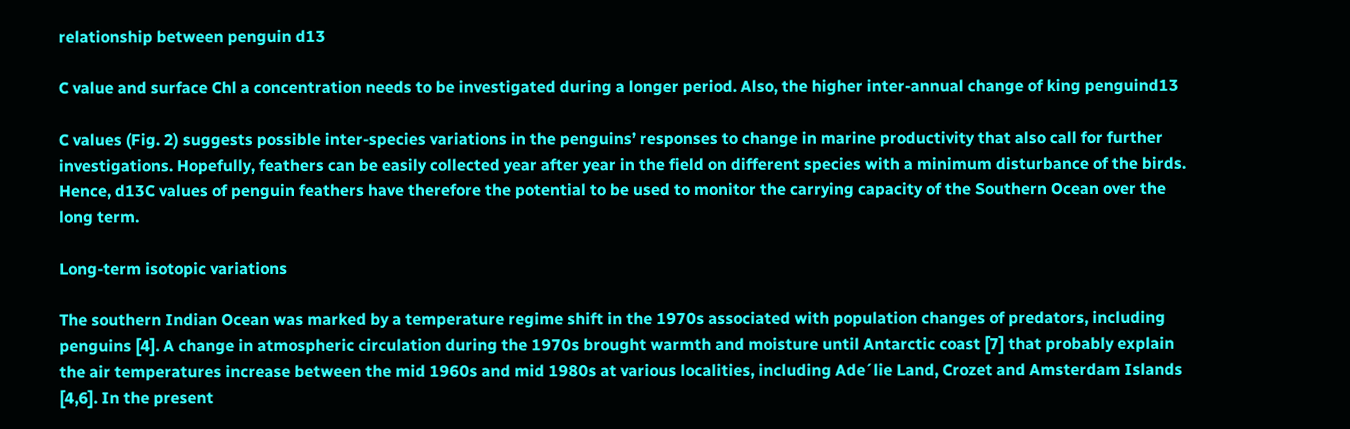relationship between penguin d13

C value and surface Chl a concentration needs to be investigated during a longer period. Also, the higher inter-annual change of king penguind13

C values (Fig. 2) suggests possible inter-species variations in the penguins’ responses to change in marine productivity that also call for further investigations. Hopefully, feathers can be easily collected year after year in the field on different species with a minimum disturbance of the birds. Hence, d13C values of penguin feathers have therefore the potential to be used to monitor the carrying capacity of the Southern Ocean over the long term.

Long-term isotopic variations

The southern Indian Ocean was marked by a temperature regime shift in the 1970s associated with population changes of predators, including penguins [4]. A change in atmospheric circulation during the 1970s brought warmth and moisture until Antarctic coast [7] that probably explain the air temperatures increase between the mid 1960s and mid 1980s at various localities, including Ade´lie Land, Crozet and Amsterdam Islands [4,6]. In the present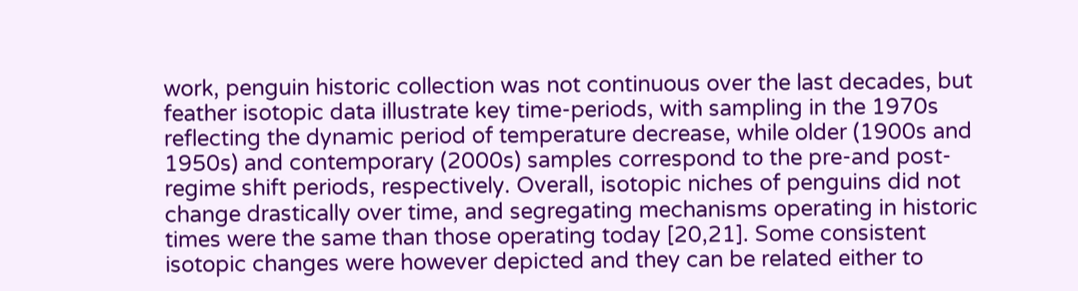work, penguin historic collection was not continuous over the last decades, but feather isotopic data illustrate key time-periods, with sampling in the 1970s reflecting the dynamic period of temperature decrease, while older (1900s and 1950s) and contemporary (2000s) samples correspond to the pre-and post- regime shift periods, respectively. Overall, isotopic niches of penguins did not change drastically over time, and segregating mechanisms operating in historic times were the same than those operating today [20,21]. Some consistent isotopic changes were however depicted and they can be related either to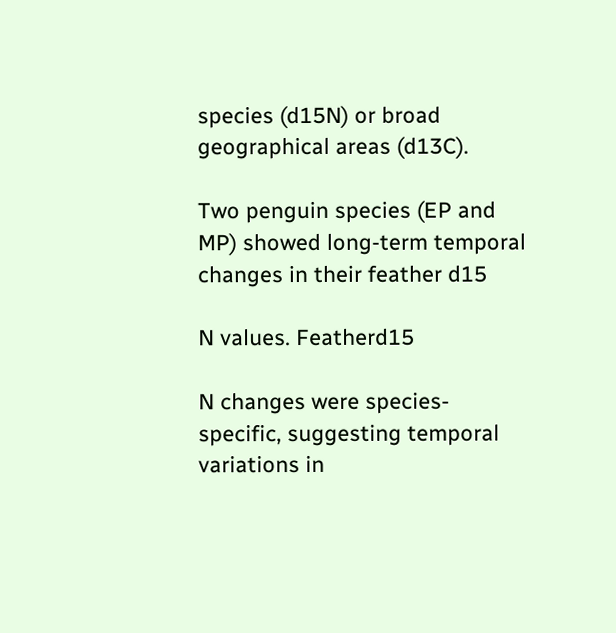species (d15N) or broad geographical areas (d13C).

Two penguin species (EP and MP) showed long-term temporal changes in their feather d15

N values. Featherd15

N changes were species-specific, suggesting temporal variations in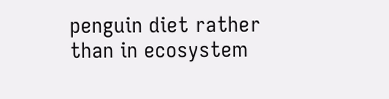penguin diet rather than in ecosystem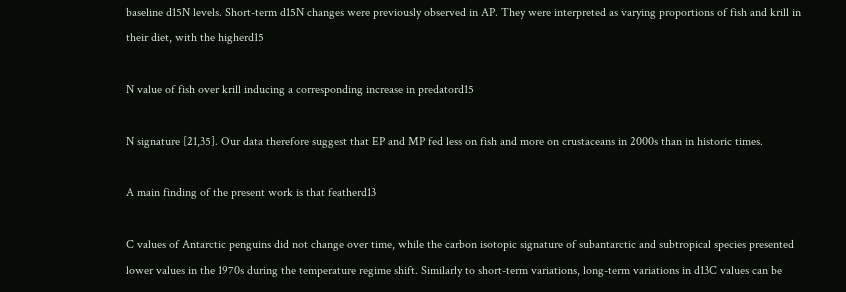baseline d15N levels. Short-term d15N changes were previously observed in AP. They were interpreted as varying proportions of fish and krill in their diet, with the higherd15

N value of fish over krill inducing a corresponding increase in predatord15

N signature [21,35]. Our data therefore suggest that EP and MP fed less on fish and more on crustaceans in 2000s than in historic times.

A main finding of the present work is that featherd13

C values of Antarctic penguins did not change over time, while the carbon isotopic signature of subantarctic and subtropical species presented lower values in the 1970s during the temperature regime shift. Similarly to short-term variations, long-term variations in d13C values can be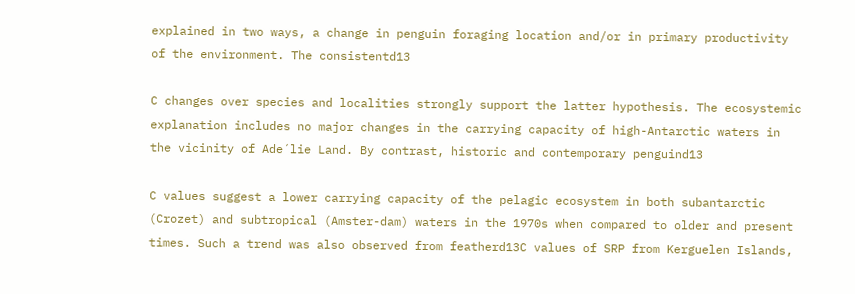explained in two ways, a change in penguin foraging location and/or in primary productivity of the environment. The consistentd13

C changes over species and localities strongly support the latter hypothesis. The ecosystemic explanation includes no major changes in the carrying capacity of high-Antarctic waters in the vicinity of Ade´lie Land. By contrast, historic and contemporary penguind13

C values suggest a lower carrying capacity of the pelagic ecosystem in both subantarctic (Crozet) and subtropical (Amster-dam) waters in the 1970s when compared to older and present times. Such a trend was also observed from featherd13C values of SRP from Kerguelen Islands,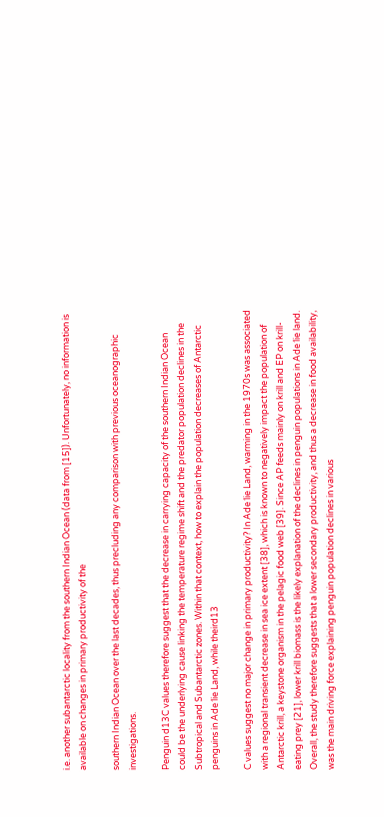i.e. another subantarctic locality from the southern Indian Ocean (data from [15]). Unfortunately, no information is available on changes in primary productivity of the

southern Indian Ocean over the last decades, thus precluding any comparison with previous oceanographic investigations.

Penguin d13C values therefore suggest that the decrease in carrying capacity of the southern Indian Ocean could be the underlying cause linking the temperature regime shift and the predator population declines in the Subtropical and Subantarctic zones. Within that context, how to explain the population decreases of Antarctic penguins in Ade´lie Land, while theird13

C values suggest no major change in primary productivity? In Ade´lie Land, warming in the 1970s was associated with a regional transient decrease in sea ice extent [38], which is known to negatively impact the population of Antarctic krill, a keystone organism in the pelagic food web [39]. Since AP feeds mainly on krill and EP on krill-eating prey [21], lower krill biomass is the likely explanation of the declines in penguin populations in Ade´lie land. Overall, the study therefore suggests that a lower secondary productivity, and thus a decrease in food availability, was the main driving force explaining penguin population declines in various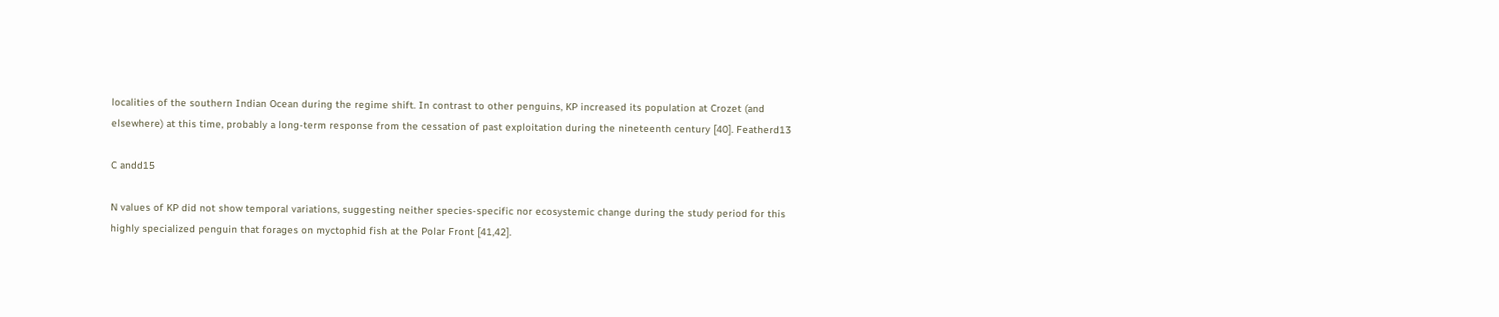localities of the southern Indian Ocean during the regime shift. In contrast to other penguins, KP increased its population at Crozet (and elsewhere) at this time, probably a long-term response from the cessation of past exploitation during the nineteenth century [40]. Featherd13

C andd15

N values of KP did not show temporal variations, suggesting neither species-specific nor ecosystemic change during the study period for this highly specialized penguin that forages on myctophid fish at the Polar Front [41,42].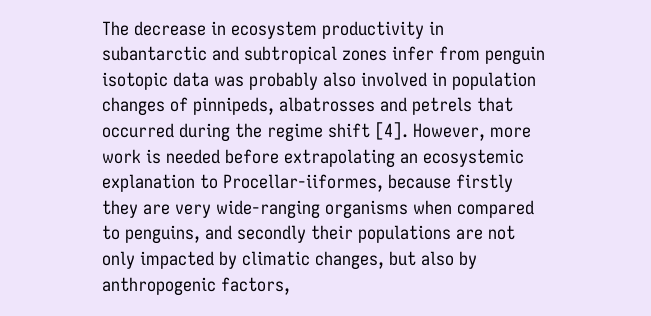The decrease in ecosystem productivity in subantarctic and subtropical zones infer from penguin isotopic data was probably also involved in population changes of pinnipeds, albatrosses and petrels that occurred during the regime shift [4]. However, more work is needed before extrapolating an ecosystemic explanation to Procellar-iiformes, because firstly they are very wide-ranging organisms when compared to penguins, and secondly their populations are not only impacted by climatic changes, but also by anthropogenic factors,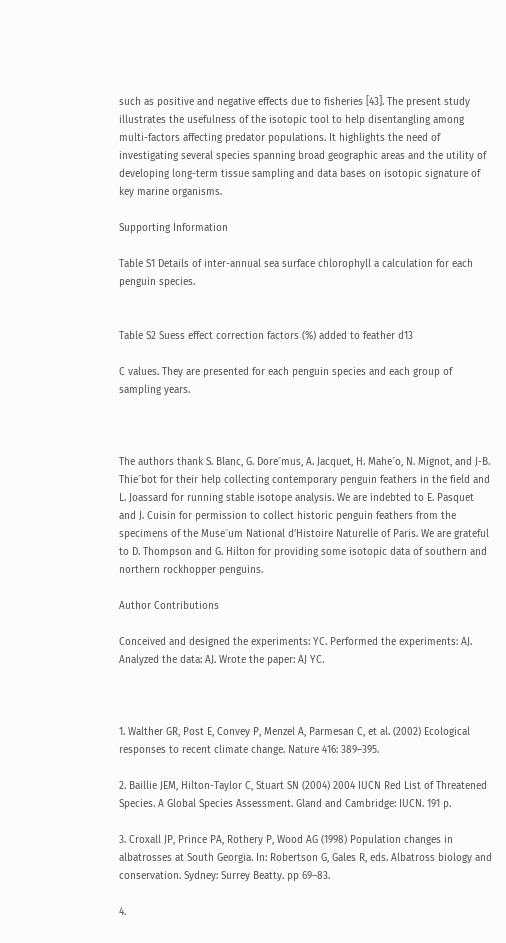such as positive and negative effects due to fisheries [43]. The present study illustrates the usefulness of the isotopic tool to help disentangling among multi-factors affecting predator populations. It highlights the need of investigating several species spanning broad geographic areas and the utility of developing long-term tissue sampling and data bases on isotopic signature of key marine organisms.

Supporting Information

Table S1 Details of inter-annual sea surface chlorophyll a calculation for each penguin species.


Table S2 Suess effect correction factors (%) added to feather d13

C values. They are presented for each penguin species and each group of sampling years.



The authors thank S. Blanc, G. Dore´mus, A. Jacquet, H. Mahe´o, N. Mignot, and J-B. Thie´bot for their help collecting contemporary penguin feathers in the field and L. Joassard for running stable isotope analysis. We are indebted to E. Pasquet and J. Cuisin for permission to collect historic penguin feathers from the specimens of the Muse´um National d’Histoire Naturelle of Paris. We are grateful to D. Thompson and G. Hilton for providing some isotopic data of southern and northern rockhopper penguins.

Author Contributions

Conceived and designed the experiments: YC. Performed the experiments: AJ. Analyzed the data: AJ. Wrote the paper: AJ YC.



1. Walther GR, Post E, Convey P, Menzel A, Parmesan C, et al. (2002) Ecological responses to recent climate change. Nature 416: 389–395.

2. Baillie JEM, Hilton-Taylor C, Stuart SN (2004) 2004 IUCN Red List of Threatened Species. A Global Species Assessment. Gland and Cambridge: IUCN. 191 p.

3. Croxall JP, Prince PA, Rothery P, Wood AG (1998) Population changes in albatrosses at South Georgia. In: Robertson G, Gales R, eds. Albatross biology and conservation. Sydney: Surrey Beatty. pp 69–83.

4.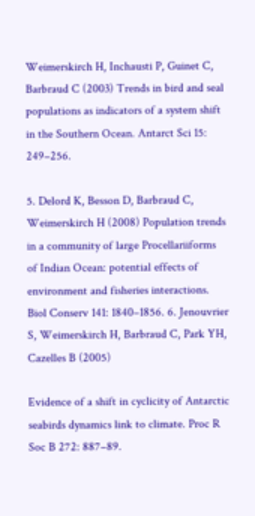Weimerskirch H, Inchausti P, Guinet C, Barbraud C (2003) Trends in bird and seal populations as indicators of a system shift in the Southern Ocean. Antarct Sci 15: 249–256.

5. Delord K, Besson D, Barbraud C, Weimerskirch H (2008) Population trends in a community of large Procellariiforms of Indian Ocean: potential effects of environment and fisheries interactions. Biol Conserv 141: 1840–1856. 6. Jenouvrier S, Weimerskirch H, Barbraud C, Park YH, Cazelles B (2005)

Evidence of a shift in cyclicity of Antarctic seabirds dynamics link to climate. Proc R Soc B 272: 887–89.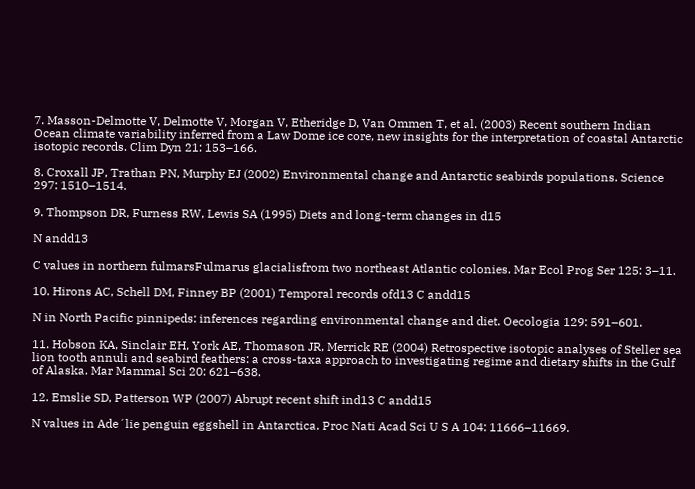7. Masson-Delmotte V, Delmotte V, Morgan V, Etheridge D, Van Ommen T, et al. (2003) Recent southern Indian Ocean climate variability inferred from a Law Dome ice core, new insights for the interpretation of coastal Antarctic isotopic records. Clim Dyn 21: 153–166.

8. Croxall JP, Trathan PN, Murphy EJ (2002) Environmental change and Antarctic seabirds populations. Science 297: 1510–1514.

9. Thompson DR, Furness RW, Lewis SA (1995) Diets and long-term changes in d15

N andd13

C values in northern fulmarsFulmarus glacialisfrom two northeast Atlantic colonies. Mar Ecol Prog Ser 125: 3–11.

10. Hirons AC, Schell DM, Finney BP (2001) Temporal records ofd13 C andd15

N in North Pacific pinnipeds: inferences regarding environmental change and diet. Oecologia 129: 591–601.

11. Hobson KA, Sinclair EH, York AE, Thomason JR, Merrick RE (2004) Retrospective isotopic analyses of Steller sea lion tooth annuli and seabird feathers: a cross-taxa approach to investigating regime and dietary shifts in the Gulf of Alaska. Mar Mammal Sci 20: 621–638.

12. Emslie SD, Patterson WP (2007) Abrupt recent shift ind13 C andd15

N values in Ade´lie penguin eggshell in Antarctica. Proc Nati Acad Sci U S A 104: 11666–11669.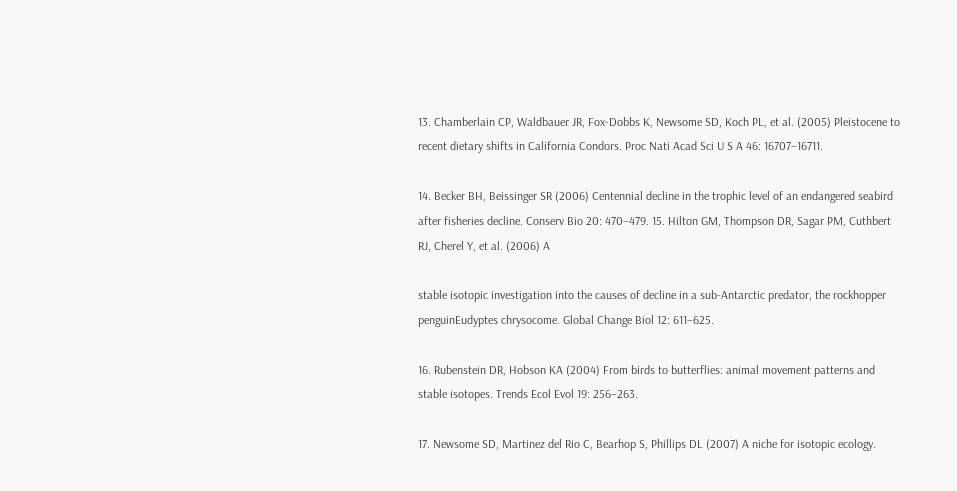13. Chamberlain CP, Waldbauer JR, Fox-Dobbs K, Newsome SD, Koch PL, et al. (2005) Pleistocene to recent dietary shifts in California Condors. Proc Nati Acad Sci U S A 46: 16707–16711.

14. Becker BH, Beissinger SR (2006) Centennial decline in the trophic level of an endangered seabird after fisheries decline. Conserv Bio 20: 470–479. 15. Hilton GM, Thompson DR, Sagar PM, Cuthbert RJ, Cherel Y, et al. (2006) A

stable isotopic investigation into the causes of decline in a sub-Antarctic predator, the rockhopper penguinEudyptes chrysocome. Global Change Biol 12: 611–625.

16. Rubenstein DR, Hobson KA (2004) From birds to butterflies: animal movement patterns and stable isotopes. Trends Ecol Evol 19: 256–263.

17. Newsome SD, Martinez del Rio C, Bearhop S, Phillips DL (2007) A niche for isotopic ecology.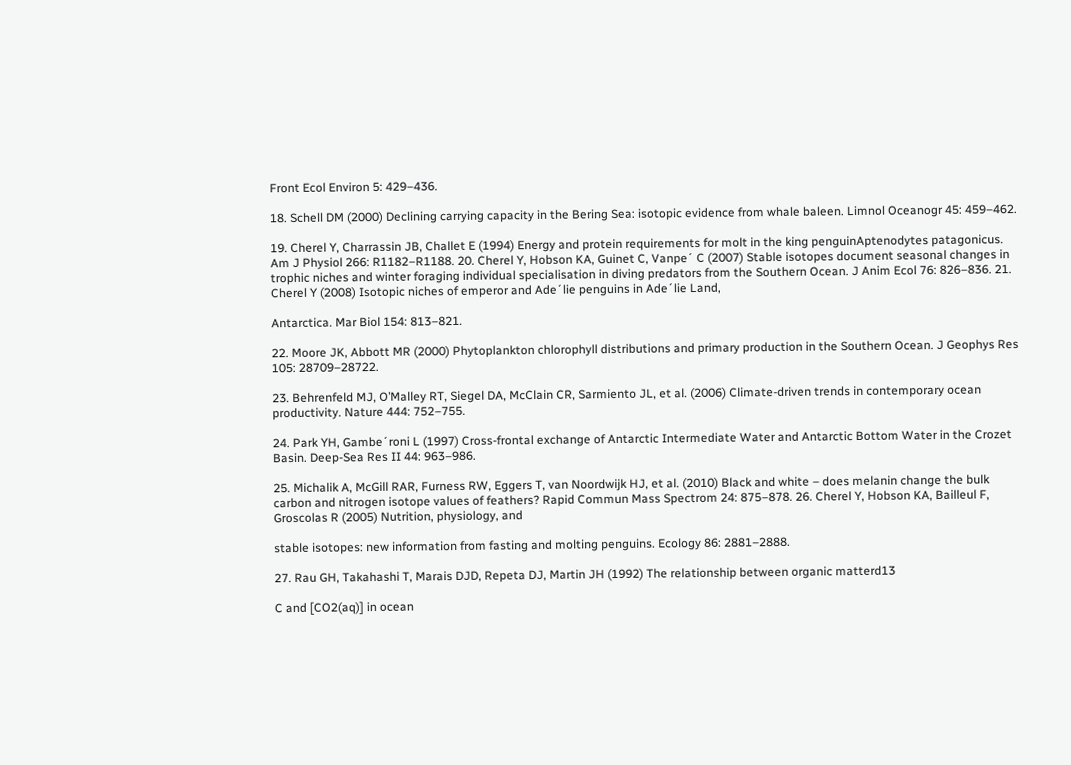Front Ecol Environ 5: 429–436.

18. Schell DM (2000) Declining carrying capacity in the Bering Sea: isotopic evidence from whale baleen. Limnol Oceanogr 45: 459–462.

19. Cherel Y, Charrassin JB, Challet E (1994) Energy and protein requirements for molt in the king penguinAptenodytes patagonicus. Am J Physiol 266: R1182–R1188. 20. Cherel Y, Hobson KA, Guinet C, Vanpe´ C (2007) Stable isotopes document seasonal changes in trophic niches and winter foraging individual specialisation in diving predators from the Southern Ocean. J Anim Ecol 76: 826–836. 21. Cherel Y (2008) Isotopic niches of emperor and Ade´lie penguins in Ade´lie Land,

Antarctica. Mar Biol 154: 813–821.

22. Moore JK, Abbott MR (2000) Phytoplankton chlorophyll distributions and primary production in the Southern Ocean. J Geophys Res 105: 28709–28722.

23. Behrenfeld MJ, O’Malley RT, Siegel DA, McClain CR, Sarmiento JL, et al. (2006) Climate-driven trends in contemporary ocean productivity. Nature 444: 752–755.

24. Park YH, Gambe´roni L (1997) Cross-frontal exchange of Antarctic Intermediate Water and Antarctic Bottom Water in the Crozet Basin. Deep-Sea Res II 44: 963–986.

25. Michalik A, McGill RAR, Furness RW, Eggers T, van Noordwijk HJ, et al. (2010) Black and white – does melanin change the bulk carbon and nitrogen isotope values of feathers? Rapid Commun Mass Spectrom 24: 875–878. 26. Cherel Y, Hobson KA, Bailleul F, Groscolas R (2005) Nutrition, physiology, and

stable isotopes: new information from fasting and molting penguins. Ecology 86: 2881–2888.

27. Rau GH, Takahashi T, Marais DJD, Repeta DJ, Martin JH (1992) The relationship between organic matterd13

C and [CO2(aq)] in ocean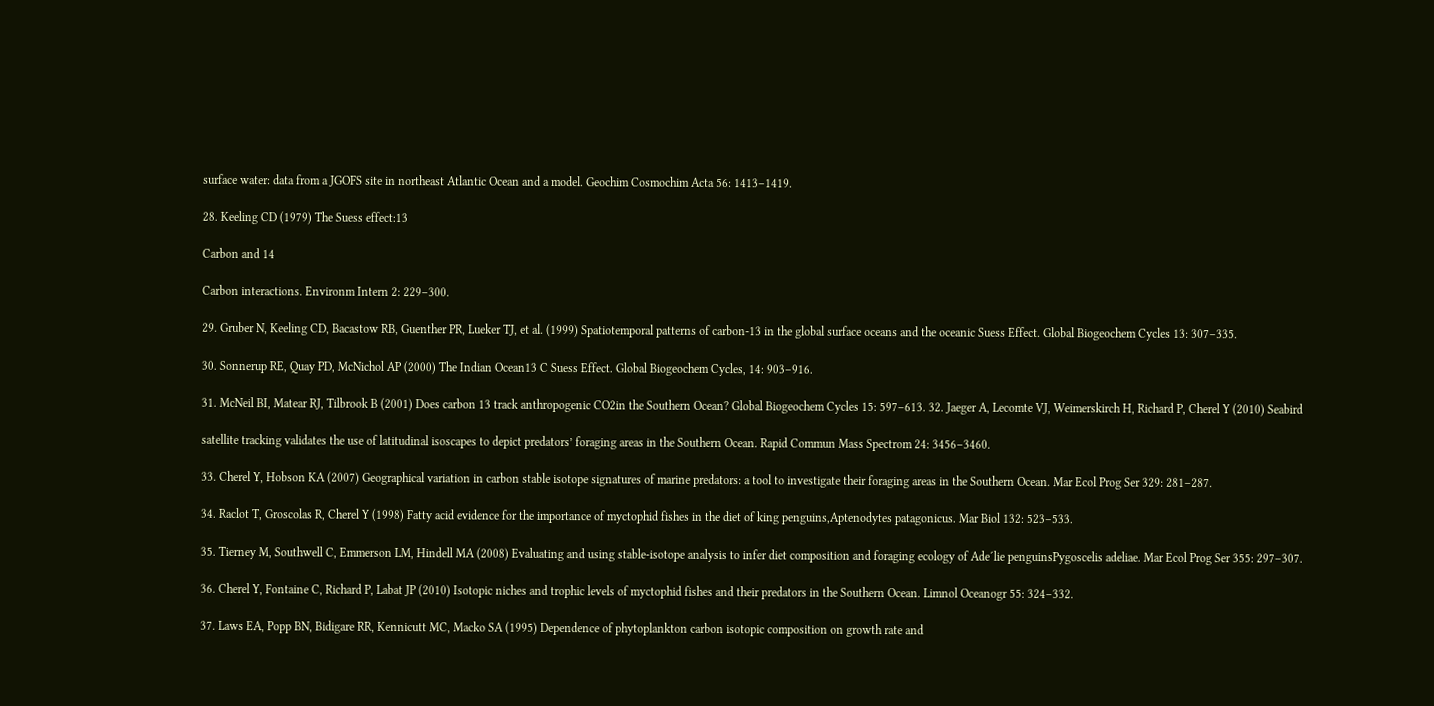surface water: data from a JGOFS site in northeast Atlantic Ocean and a model. Geochim Cosmochim Acta 56: 1413–1419.

28. Keeling CD (1979) The Suess effect:13

Carbon and 14

Carbon interactions. Environm Intern 2: 229–300.

29. Gruber N, Keeling CD, Bacastow RB, Guenther PR, Lueker TJ, et al. (1999) Spatiotemporal patterns of carbon-13 in the global surface oceans and the oceanic Suess Effect. Global Biogeochem Cycles 13: 307–335.

30. Sonnerup RE, Quay PD, McNichol AP (2000) The Indian Ocean13 C Suess Effect. Global Biogeochem Cycles, 14: 903–916.

31. McNeil BI, Matear RJ, Tilbrook B (2001) Does carbon 13 track anthropogenic CO2in the Southern Ocean? Global Biogeochem Cycles 15: 597–613. 32. Jaeger A, Lecomte VJ, Weimerskirch H, Richard P, Cherel Y (2010) Seabird

satellite tracking validates the use of latitudinal isoscapes to depict predators’ foraging areas in the Southern Ocean. Rapid Commun Mass Spectrom 24: 3456–3460.

33. Cherel Y, Hobson KA (2007) Geographical variation in carbon stable isotope signatures of marine predators: a tool to investigate their foraging areas in the Southern Ocean. Mar Ecol Prog Ser 329: 281–287.

34. Raclot T, Groscolas R, Cherel Y (1998) Fatty acid evidence for the importance of myctophid fishes in the diet of king penguins,Aptenodytes patagonicus. Mar Biol 132: 523–533.

35. Tierney M, Southwell C, Emmerson LM, Hindell MA (2008) Evaluating and using stable-isotope analysis to infer diet composition and foraging ecology of Ade´lie penguinsPygoscelis adeliae. Mar Ecol Prog Ser 355: 297–307.

36. Cherel Y, Fontaine C, Richard P, Labat JP (2010) Isotopic niches and trophic levels of myctophid fishes and their predators in the Southern Ocean. Limnol Oceanogr 55: 324–332.

37. Laws EA, Popp BN, Bidigare RR, Kennicutt MC, Macko SA (1995) Dependence of phytoplankton carbon isotopic composition on growth rate and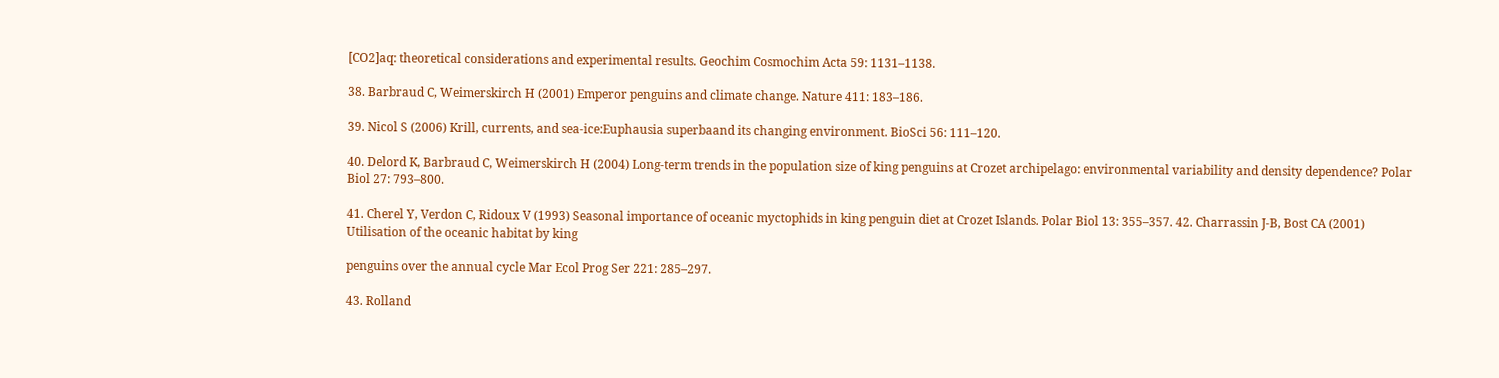[CO2]aq: theoretical considerations and experimental results. Geochim Cosmochim Acta 59: 1131–1138.

38. Barbraud C, Weimerskirch H (2001) Emperor penguins and climate change. Nature 411: 183–186.

39. Nicol S (2006) Krill, currents, and sea-ice:Euphausia superbaand its changing environment. BioSci 56: 111–120.

40. Delord K, Barbraud C, Weimerskirch H (2004) Long-term trends in the population size of king penguins at Crozet archipelago: environmental variability and density dependence? Polar Biol 27: 793–800.

41. Cherel Y, Verdon C, Ridoux V (1993) Seasonal importance of oceanic myctophids in king penguin diet at Crozet Islands. Polar Biol 13: 355–357. 42. Charrassin J-B, Bost CA (2001) Utilisation of the oceanic habitat by king

penguins over the annual cycle Mar Ecol Prog Ser 221: 285–297.

43. Rolland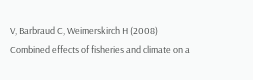V, Barbraud C, Weimerskirch H (2008) Combined effects of fisheries and climate on a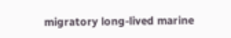migratory long-lived marine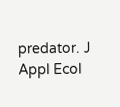predator. J Appl Ecol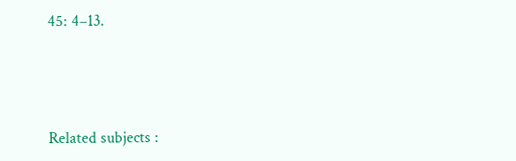45: 4–13.





Related subjects :